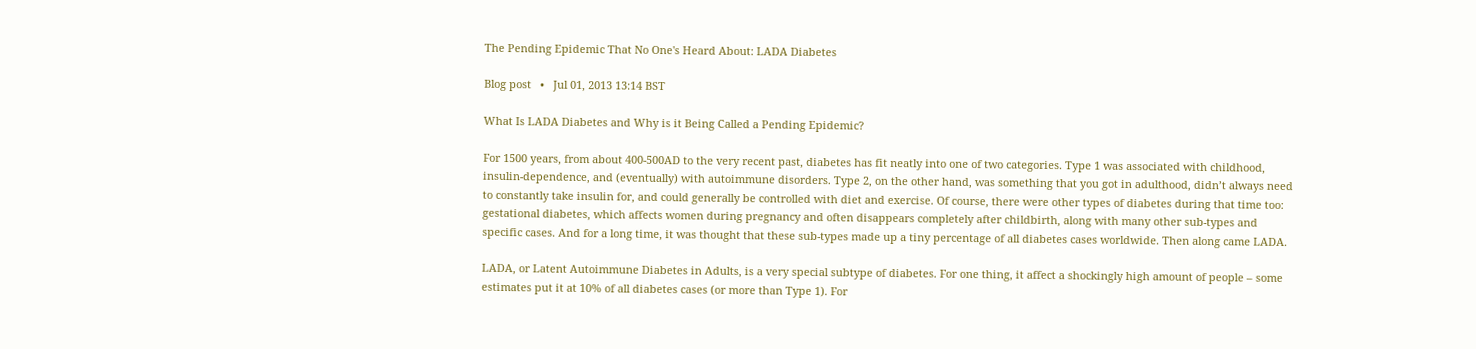The Pending Epidemic That No One's Heard About: LADA Diabetes

Blog post   •   Jul 01, 2013 13:14 BST

What Is LADA Diabetes and Why is it Being Called a Pending Epidemic?

For 1500 years, from about 400-500AD to the very recent past, diabetes has fit neatly into one of two categories. Type 1 was associated with childhood, insulin-dependence, and (eventually) with autoimmune disorders. Type 2, on the other hand, was something that you got in adulthood, didn’t always need to constantly take insulin for, and could generally be controlled with diet and exercise. Of course, there were other types of diabetes during that time too: gestational diabetes, which affects women during pregnancy and often disappears completely after childbirth, along with many other sub-types and specific cases. And for a long time, it was thought that these sub-types made up a tiny percentage of all diabetes cases worldwide. Then along came LADA.

LADA, or Latent Autoimmune Diabetes in Adults, is a very special subtype of diabetes. For one thing, it affect a shockingly high amount of people – some estimates put it at 10% of all diabetes cases (or more than Type 1). For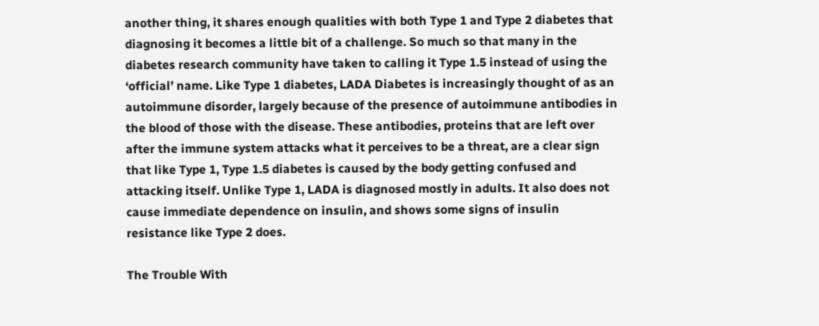another thing, it shares enough qualities with both Type 1 and Type 2 diabetes that diagnosing it becomes a little bit of a challenge. So much so that many in the diabetes research community have taken to calling it Type 1.5 instead of using the ‘official’ name. Like Type 1 diabetes, LADA Diabetes is increasingly thought of as an autoimmune disorder, largely because of the presence of autoimmune antibodies in the blood of those with the disease. These antibodies, proteins that are left over after the immune system attacks what it perceives to be a threat, are a clear sign that like Type 1, Type 1.5 diabetes is caused by the body getting confused and attacking itself. Unlike Type 1, LADA is diagnosed mostly in adults. It also does not cause immediate dependence on insulin, and shows some signs of insulin resistance like Type 2 does.

The Trouble With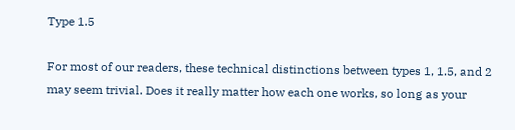Type 1.5

For most of our readers, these technical distinctions between types 1, 1.5, and 2 may seem trivial. Does it really matter how each one works, so long as your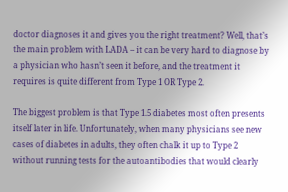doctor diagnoses it and gives you the right treatment? Well, that’s the main problem with LADA – it can be very hard to diagnose by a physician who hasn’t seen it before, and the treatment it requires is quite different from Type 1 OR Type 2.

The biggest problem is that Type 1.5 diabetes most often presents itself later in life. Unfortunately, when many physicians see new cases of diabetes in adults, they often chalk it up to Type 2 without running tests for the autoantibodies that would clearly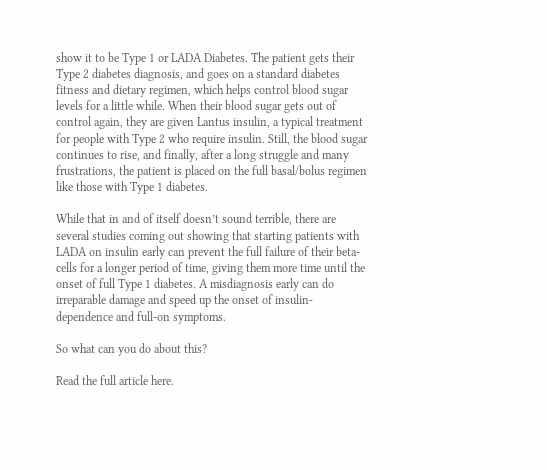show it to be Type 1 or LADA Diabetes. The patient gets their Type 2 diabetes diagnosis, and goes on a standard diabetes fitness and dietary regimen, which helps control blood sugar levels for a little while. When their blood sugar gets out of control again, they are given Lantus insulin, a typical treatment for people with Type 2 who require insulin. Still, the blood sugar continues to rise, and finally, after a long struggle and many frustrations, the patient is placed on the full basal/bolus regimen like those with Type 1 diabetes.

While that in and of itself doesn’t sound terrible, there are several studies coming out showing that starting patients with LADA on insulin early can prevent the full failure of their beta-cells for a longer period of time, giving them more time until the onset of full Type 1 diabetes. A misdiagnosis early can do irreparable damage and speed up the onset of insulin-dependence and full-on symptoms.

So what can you do about this?

Read the full article here.